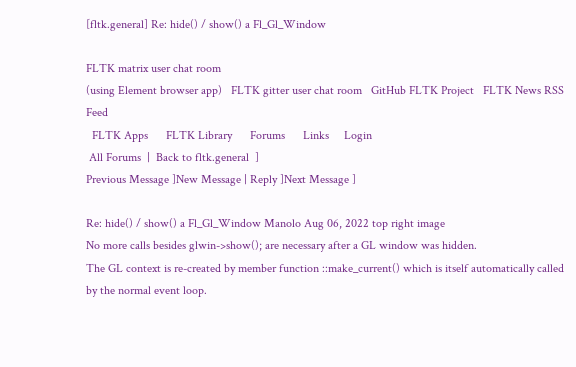[fltk.general] Re: hide() / show() a Fl_Gl_Window

FLTK matrix user chat room
(using Element browser app)   FLTK gitter user chat room   GitHub FLTK Project   FLTK News RSS Feed
  FLTK Apps      FLTK Library      Forums      Links     Login
 All Forums  |  Back to fltk.general  ]
Previous Message ]New Message | Reply ]Next Message ]

Re: hide() / show() a Fl_Gl_Window Manolo Aug 06, 2022 top right image
No more calls besides glwin->show(); are necessary after a GL window was hidden.
The GL context is re-created by member function ::make_current() which is itself automatically called
by the normal event loop.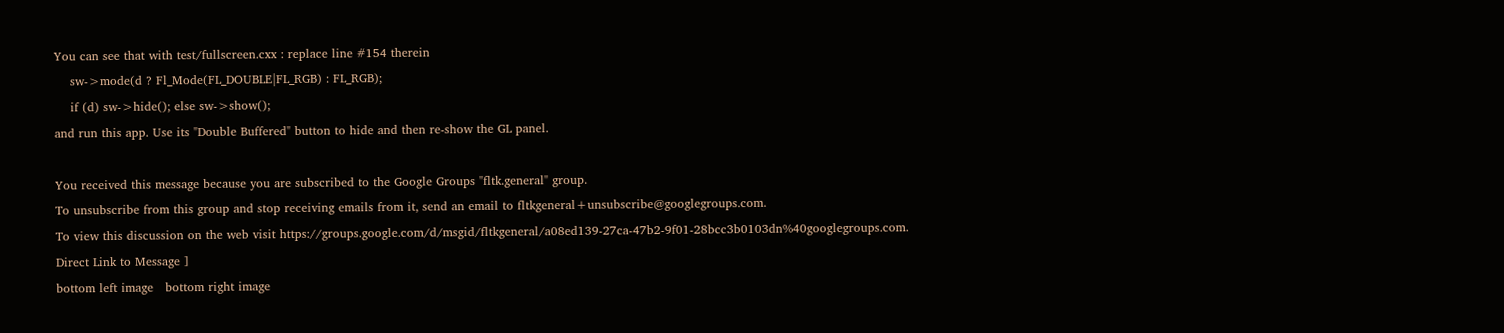You can see that with test/fullscreen.cxx : replace line #154 therein
    sw->mode(d ? Fl_Mode(FL_DOUBLE|FL_RGB) : FL_RGB);
    if (d) sw->hide(); else sw->show();
and run this app. Use its "Double Buffered" button to hide and then re-show the GL panel.

You received this message because you are subscribed to the Google Groups "fltk.general" group.
To unsubscribe from this group and stop receiving emails from it, send an email to fltkgeneral+unsubscribe@googlegroups.com.
To view this discussion on the web visit https://groups.google.com/d/msgid/fltkgeneral/a08ed139-27ca-47b2-9f01-28bcc3b0103dn%40googlegroups.com.
Direct Link to Message ]
bottom left image   bottom right image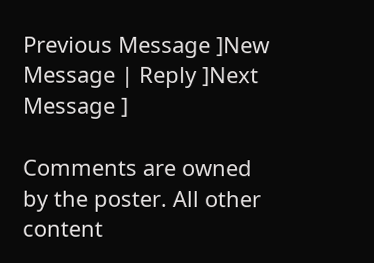Previous Message ]New Message | Reply ]Next Message ]

Comments are owned by the poster. All other content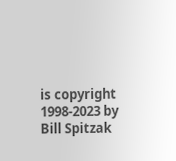is copyright 1998-2023 by Bill Spitzak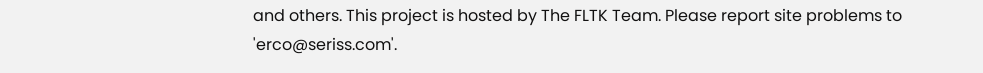and others. This project is hosted by The FLTK Team. Please report site problems to 'erco@seriss.com'.